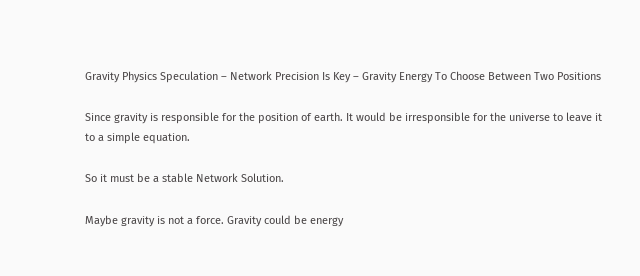Gravity Physics Speculation – Network Precision Is Key – Gravity Energy To Choose Between Two Positions

Since gravity is responsible for the position of earth. It would be irresponsible for the universe to leave it to a simple equation.

So it must be a stable Network Solution.

Maybe gravity is not a force. Gravity could be energy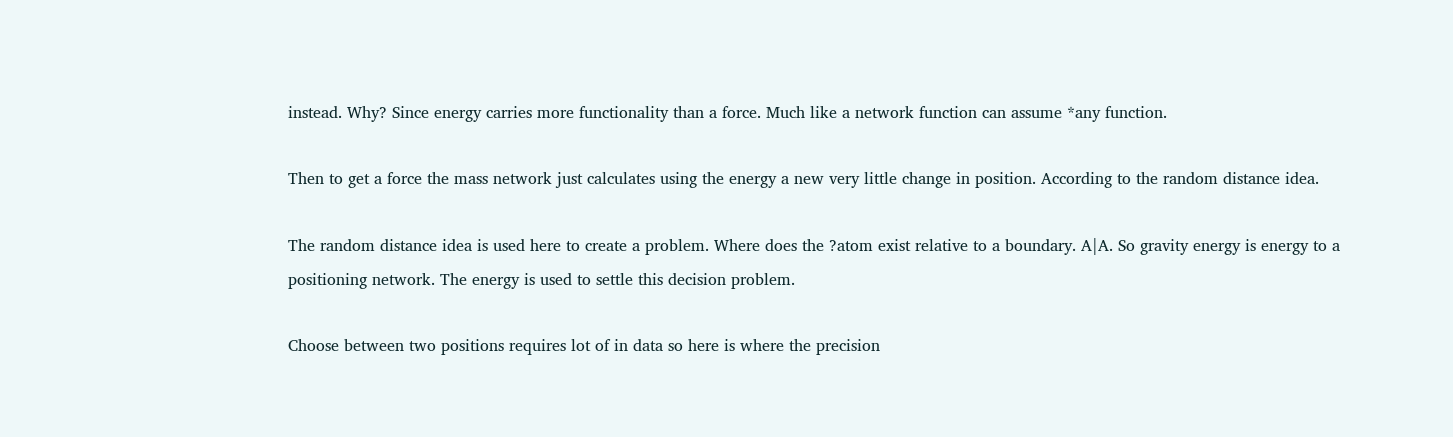instead. Why? Since energy carries more functionality than a force. Much like a network function can assume *any function.

Then to get a force the mass network just calculates using the energy a new very little change in position. According to the random distance idea.

The random distance idea is used here to create a problem. Where does the ?atom exist relative to a boundary. A|A. So gravity energy is energy to a positioning network. The energy is used to settle this decision problem.

Choose between two positions requires lot of in data so here is where the precision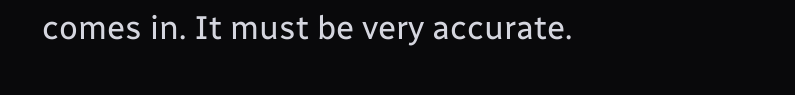comes in. It must be very accurate.